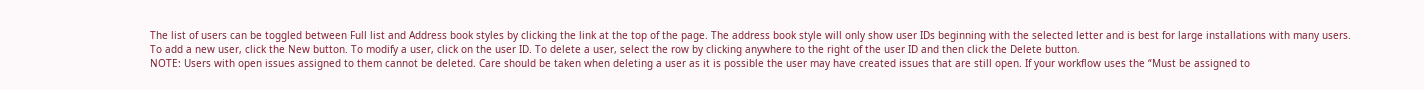The list of users can be toggled between Full list and Address book styles by clicking the link at the top of the page. The address book style will only show user IDs beginning with the selected letter and is best for large installations with many users.
To add a new user, click the New button. To modify a user, click on the user ID. To delete a user, select the row by clicking anywhere to the right of the user ID and then click the Delete button.
NOTE: Users with open issues assigned to them cannot be deleted. Care should be taken when deleting a user as it is possible the user may have created issues that are still open. If your workflow uses the “Must be assigned to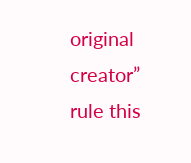original creator” rule this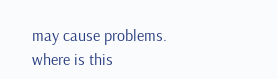may cause problems.
where is this